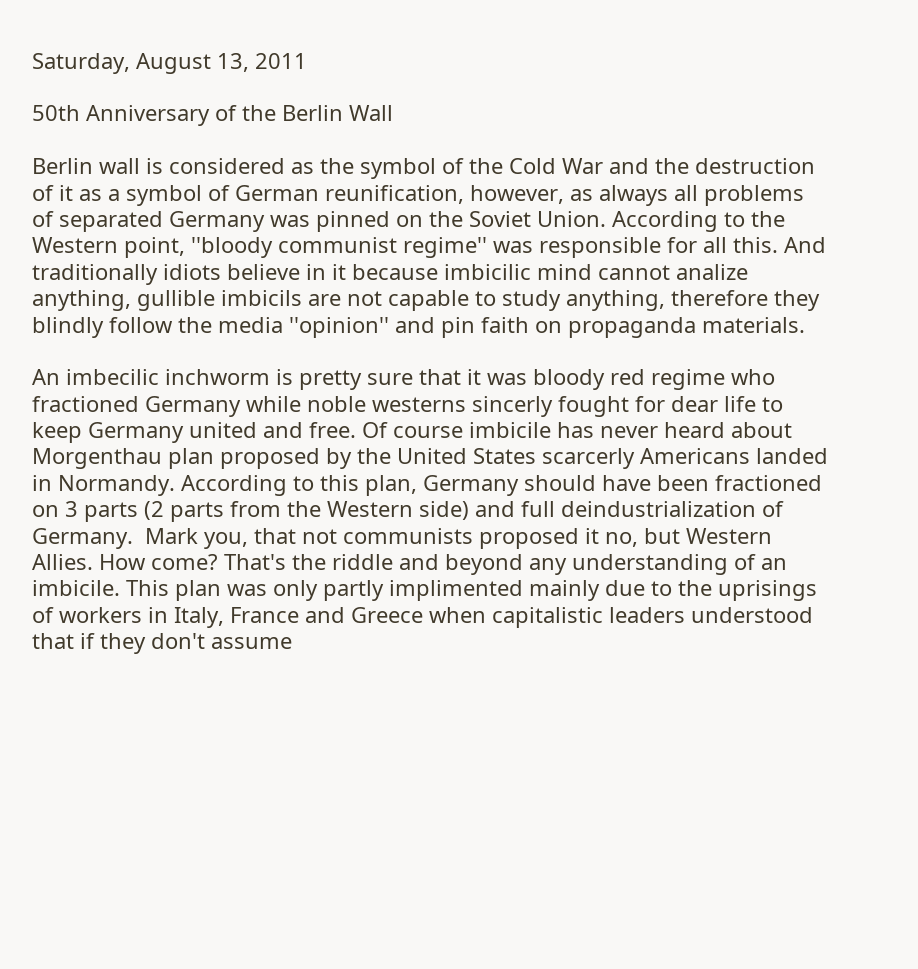Saturday, August 13, 2011

50th Anniversary of the Berlin Wall

Berlin wall is considered as the symbol of the Cold War and the destruction of it as a symbol of German reunification, however, as always all problems of separated Germany was pinned on the Soviet Union. According to the Western point, ''bloody communist regime'' was responsible for all this. And traditionally idiots believe in it because imbicilic mind cannot analize anything, gullible imbicils are not capable to study anything, therefore they blindly follow the media ''opinion'' and pin faith on propaganda materials.

An imbecilic inchworm is pretty sure that it was bloody red regime who fractioned Germany while noble westerns sincerly fought for dear life to keep Germany united and free. Of course imbicile has never heard about Morgenthau plan proposed by the United States scarcerly Americans landed in Normandy. According to this plan, Germany should have been fractioned on 3 parts (2 parts from the Western side) and full deindustrialization of Germany.  Mark you, that not communists proposed it no, but Western Allies. How come? That's the riddle and beyond any understanding of an imbicile. This plan was only partly implimented mainly due to the uprisings of workers in Italy, France and Greece when capitalistic leaders understood that if they don't assume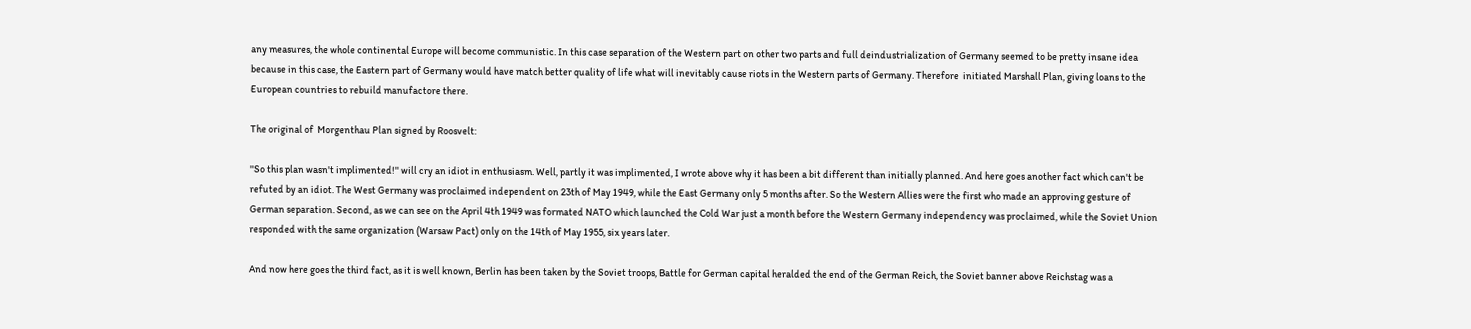any measures, the whole continental Europe will become communistic. In this case separation of the Western part on other two parts and full deindustrialization of Germany seemed to be pretty insane idea because in this case, the Eastern part of Germany would have match better quality of life what will inevitably cause riots in the Western parts of Germany. Therefore  initiated Marshall Plan, giving loans to the European countries to rebuild manufactore there.

The original of  Morgenthau Plan signed by Roosvelt:

''So this plan wasn't implimented!'' will cry an idiot in enthusiasm. Well, partly it was implimented, I wrote above why it has been a bit different than initially planned. And here goes another fact which can't be refuted by an idiot. The West Germany was proclaimed independent on 23th of May 1949, while the East Germany only 5 months after. So the Western Allies were the first who made an approving gesture of German separation. Second, as we can see on the April 4th 1949 was formated NATO which launched the Cold War just a month before the Western Germany independency was proclaimed, while the Soviet Union responded with the same organization (Warsaw Pact) only on the 14th of May 1955, six years later.

And now here goes the third fact, as it is well known, Berlin has been taken by the Soviet troops, Battle for German capital heralded the end of the German Reich, the Soviet banner above Reichstag was a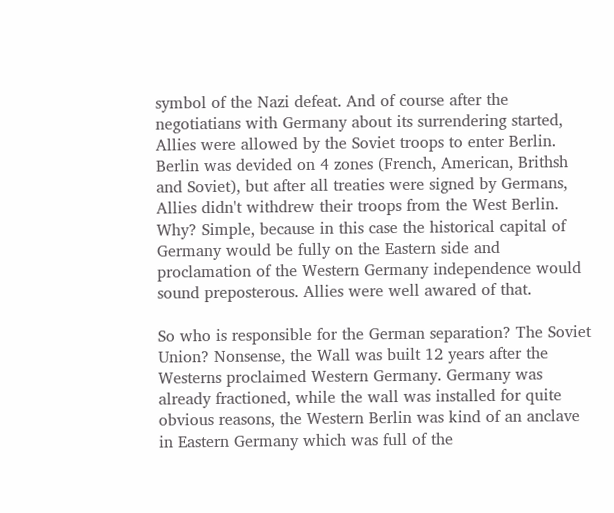symbol of the Nazi defeat. And of course after the negotiatians with Germany about its surrendering started, Allies were allowed by the Soviet troops to enter Berlin. Berlin was devided on 4 zones (French, American, Brithsh and Soviet), but after all treaties were signed by Germans, Allies didn't withdrew their troops from the West Berlin. Why? Simple, because in this case the historical capital of Germany would be fully on the Eastern side and proclamation of the Western Germany independence would sound preposterous. Allies were well awared of that.

So who is responsible for the German separation? The Soviet Union? Nonsense, the Wall was built 12 years after the Westerns proclaimed Western Germany. Germany was already fractioned, while the wall was installed for quite obvious reasons, the Western Berlin was kind of an anclave in Eastern Germany which was full of the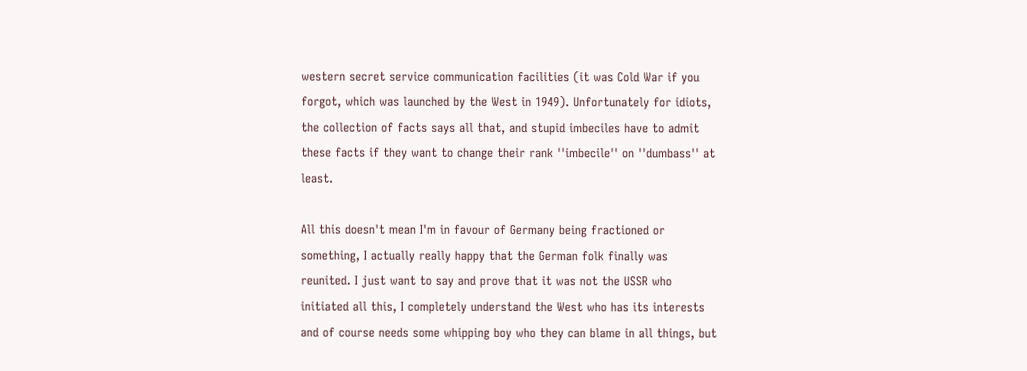western secret service communication facilities (it was Cold War if you forgot, which was launched by the West in 1949). Unfortunately for idiots, the collection of facts says all that, and stupid imbeciles have to admit these facts if they want to change their rank ''imbecile'' on ''dumbass'' at least.

All this doesn't mean I'm in favour of Germany being fractioned or something, I actually really happy that the German folk finally was reunited. I just want to say and prove that it was not the USSR who initiated all this, I completely understand the West who has its interests and of course needs some whipping boy who they can blame in all things, but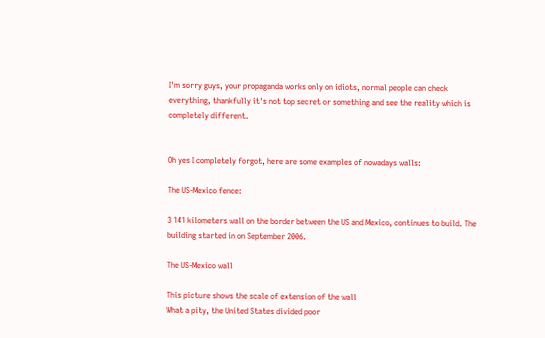I'm sorry guys, your propaganda works only on idiots, normal people can check everything, thankfully it's not top secret or something and see the reality which is completely different.


Oh yes I completely forgot, here are some examples of nowadays walls:

The US-Mexico fence:

3 141 kilometers wall on the border between the US and Mexico, continues to build. The building started in on September 2006.

The US-Mexico wall

This picture shows the scale of extension of the wall
What a pity, the United States divided poor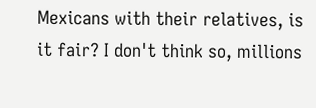Mexicans with their relatives, is it fair? I don't think so, millions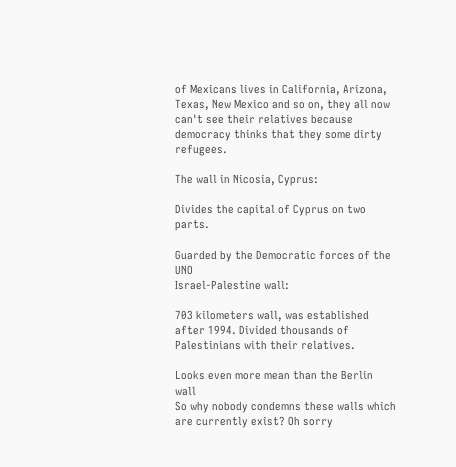of Mexicans lives in California, Arizona, Texas, New Mexico and so on, they all now can't see their relatives because democracy thinks that they some dirty refugees.

The wall in Nicosia, Cyprus:

Divides the capital of Cyprus on two parts.

Guarded by the Democratic forces of the UNO
Israel-Palestine wall:

703 kilometers wall, was established after 1994. Divided thousands of Palestinians with their relatives.

Looks even more mean than the Berlin wall
So why nobody condemns these walls which are currently exist? Oh sorry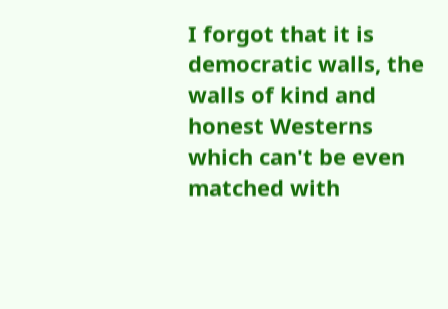I forgot that it is democratic walls, the walls of kind and honest Westerns which can't be even matched with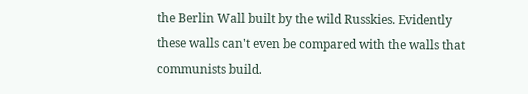the Berlin Wall built by the wild Russkies. Evidently these walls can't even be compared with the walls that communists build.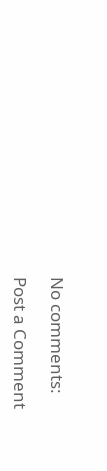No comments:

Post a Comment